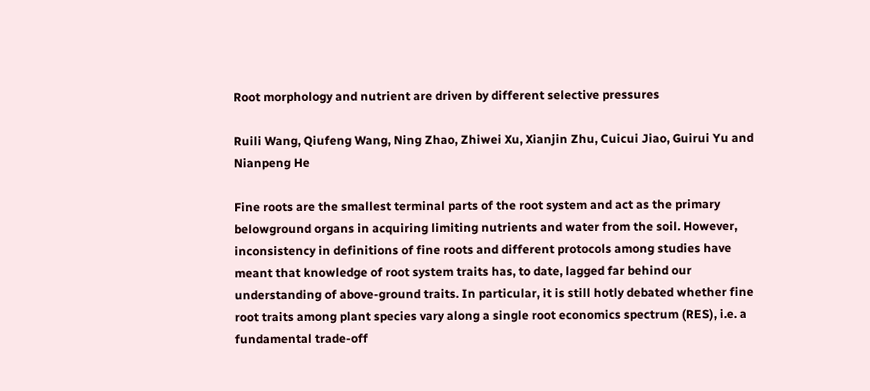Root morphology and nutrient are driven by different selective pressures

Ruili Wang, Qiufeng Wang, Ning Zhao, Zhiwei Xu, Xianjin Zhu, Cuicui Jiao, Guirui Yu and Nianpeng He

Fine roots are the smallest terminal parts of the root system and act as the primary belowground organs in acquiring limiting nutrients and water from the soil. However, inconsistency in definitions of fine roots and different protocols among studies have meant that knowledge of root system traits has, to date, lagged far behind our understanding of above-ground traits. In particular, it is still hotly debated whether fine root traits among plant species vary along a single root economics spectrum (RES), i.e. a fundamental trade-off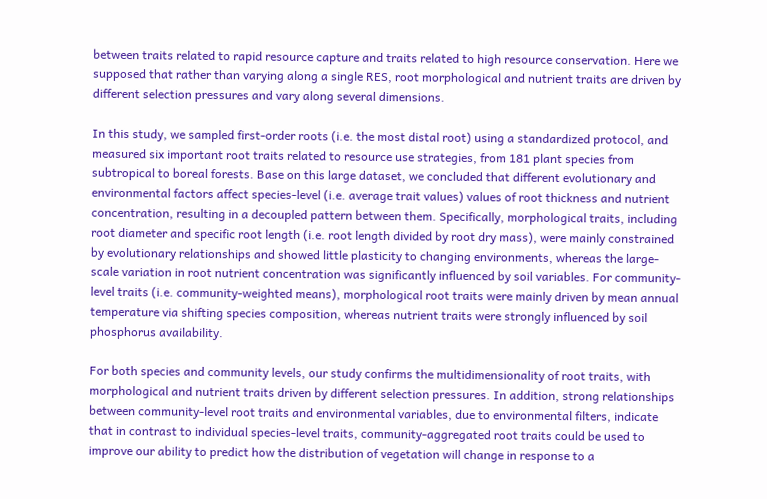between traits related to rapid resource capture and traits related to high resource conservation. Here we supposed that rather than varying along a single RES, root morphological and nutrient traits are driven by different selection pressures and vary along several dimensions.

In this study, we sampled first-order roots (i.e. the most distal root) using a standardized protocol, and measured six important root traits related to resource use strategies, from 181 plant species from subtropical to boreal forests. Base on this large dataset, we concluded that different evolutionary and environmental factors affect species-level (i.e. average trait values) values of root thickness and nutrient concentration, resulting in a decoupled pattern between them. Specifically, morphological traits, including root diameter and specific root length (i.e. root length divided by root dry mass), were mainly constrained by evolutionary relationships and showed little plasticity to changing environments, whereas the large-scale variation in root nutrient concentration was significantly influenced by soil variables. For community-level traits (i.e. community-weighted means), morphological root traits were mainly driven by mean annual temperature via shifting species composition, whereas nutrient traits were strongly influenced by soil phosphorus availability.

For both species and community levels, our study confirms the multidimensionality of root traits, with morphological and nutrient traits driven by different selection pressures. In addition, strong relationships between community-level root traits and environmental variables, due to environmental filters, indicate that in contrast to individual species-level traits, community-aggregated root traits could be used to improve our ability to predict how the distribution of vegetation will change in response to a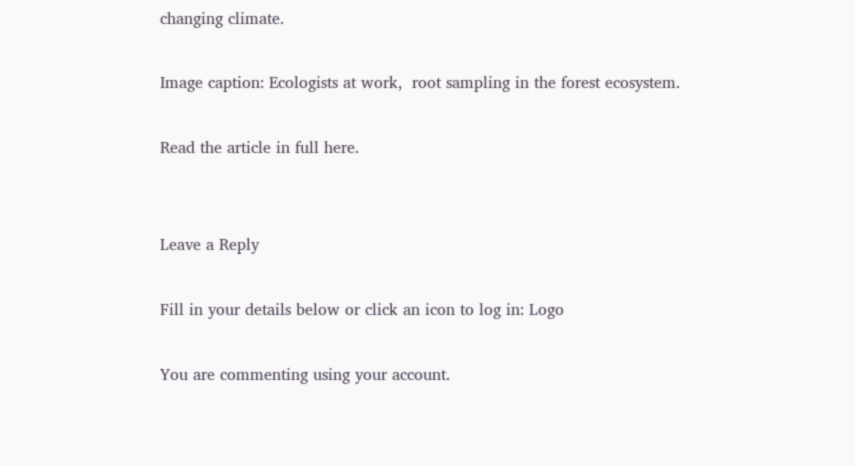changing climate.

Image caption: Ecologists at work,  root sampling in the forest ecosystem.

Read the article in full here.


Leave a Reply

Fill in your details below or click an icon to log in: Logo

You are commenting using your account.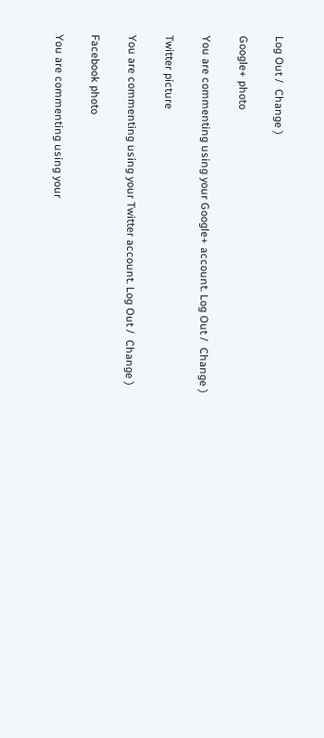Log Out /  Change )

Google+ photo

You are commenting using your Google+ account. Log Out /  Change )

Twitter picture

You are commenting using your Twitter account. Log Out /  Change )

Facebook photo

You are commenting using your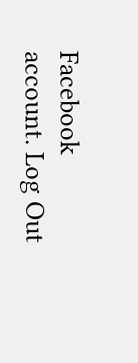Facebook account. Log Out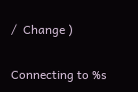/  Change )


Connecting to %s